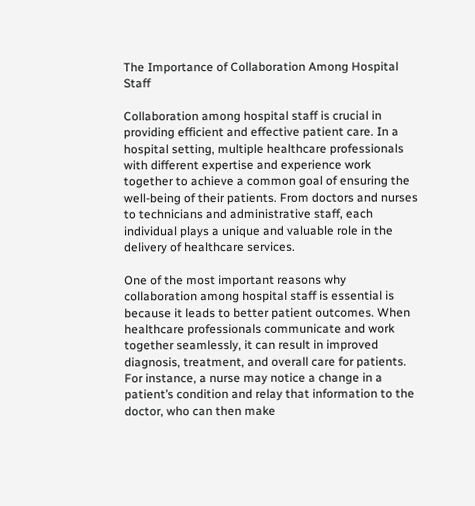The Importance of Collaboration Among Hospital Staff

Collaboration among hospital staff is crucial in providing efficient and effective patient care. In a hospital setting, multiple healthcare professionals with different expertise and experience work together to achieve a common goal of ensuring the well-being of their patients. From doctors and nurses to technicians and administrative staff, each individual plays a unique and valuable role in the delivery of healthcare services.

One of the most important reasons why collaboration among hospital staff is essential is because it leads to better patient outcomes. When healthcare professionals communicate and work together seamlessly, it can result in improved diagnosis, treatment, and overall care for patients. For instance, a nurse may notice a change in a patient’s condition and relay that information to the doctor, who can then make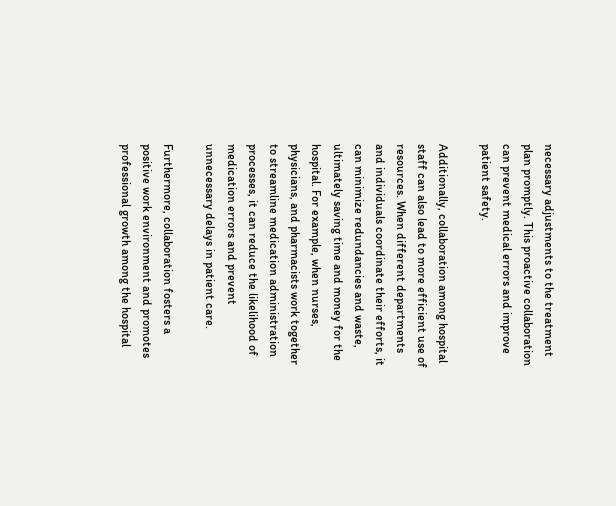necessary adjustments to the treatment plan promptly. This proactive collaboration can prevent medical errors and improve patient safety.

Additionally, collaboration among hospital staff can also lead to more efficient use of resources. When different departments and individuals coordinate their efforts, it can minimize redundancies and waste, ultimately saving time and money for the hospital. For example, when nurses, physicians, and pharmacists work together to streamline medication administration processes, it can reduce the likelihood of medication errors and prevent unnecessary delays in patient care.

Furthermore, collaboration fosters a positive work environment and promotes professional growth among the hospital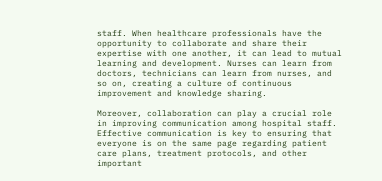staff. When healthcare professionals have the opportunity to collaborate and share their expertise with one another, it can lead to mutual learning and development. Nurses can learn from doctors, technicians can learn from nurses, and so on, creating a culture of continuous improvement and knowledge sharing.

Moreover, collaboration can play a crucial role in improving communication among hospital staff. Effective communication is key to ensuring that everyone is on the same page regarding patient care plans, treatment protocols, and other important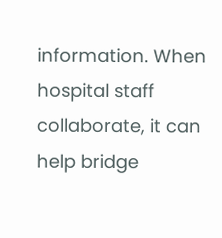information. When hospital staff collaborate, it can help bridge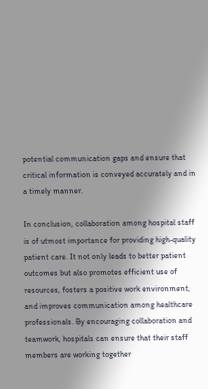potential communication gaps and ensure that critical information is conveyed accurately and in a timely manner.

In conclusion, collaboration among hospital staff is of utmost importance for providing high-quality patient care. It not only leads to better patient outcomes but also promotes efficient use of resources, fosters a positive work environment, and improves communication among healthcare professionals. By encouraging collaboration and teamwork, hospitals can ensure that their staff members are working together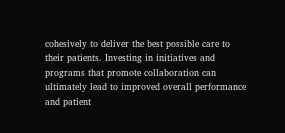cohesively to deliver the best possible care to their patients. Investing in initiatives and programs that promote collaboration can ultimately lead to improved overall performance and patient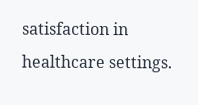satisfaction in healthcare settings.